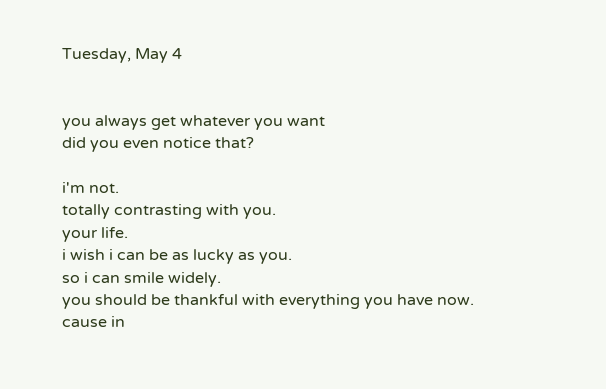Tuesday, May 4


you always get whatever you want
did you even notice that?

i'm not.
totally contrasting with you.
your life.
i wish i can be as lucky as you.
so i can smile widely.
you should be thankful with everything you have now.
cause in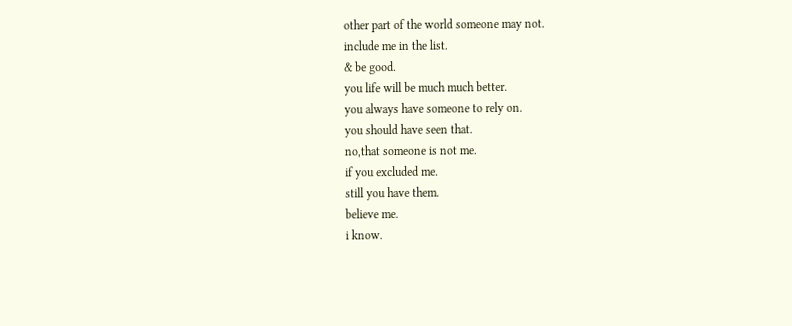other part of the world someone may not.
include me in the list.
& be good.
you life will be much much better.
you always have someone to rely on.
you should have seen that.
no,that someone is not me.
if you excluded me.
still you have them.
believe me.
i know.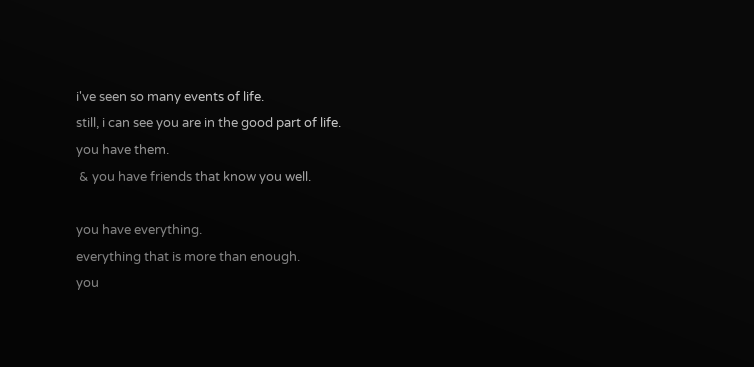i've seen so many events of life.
still, i can see you are in the good part of life.
you have them.
 & you have friends that know you well.

you have everything.
everything that is more than enough.
you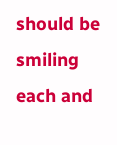should be smiling each and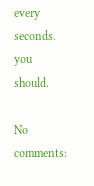every seconds.
you should.

No comments: